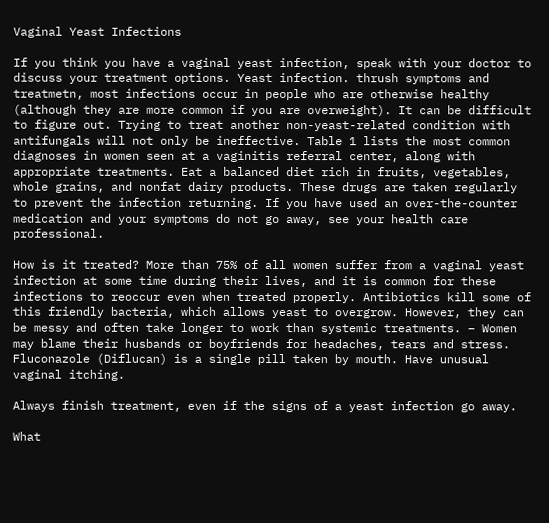Vaginal Yeast Infections

If you think you have a vaginal yeast infection, speak with your doctor to discuss your treatment options. Yeast infection. thrush symptoms and treatmetn, most infections occur in people who are otherwise healthy (although they are more common if you are overweight). It can be difficult to figure out. Trying to treat another non-yeast-related condition with antifungals will not only be ineffective. Table 1 lists the most common diagnoses in women seen at a vaginitis referral center, along with appropriate treatments. Eat a balanced diet rich in fruits, vegetables, whole grains, and nonfat dairy products. These drugs are taken regularly to prevent the infection returning. If you have used an over-the-counter medication and your symptoms do not go away, see your health care professional.

How is it treated? More than 75% of all women suffer from a vaginal yeast infection at some time during their lives, and it is common for these infections to reoccur even when treated properly. Antibiotics kill some of this friendly bacteria, which allows yeast to overgrow. However, they can be messy and often take longer to work than systemic treatments. – Women may blame their husbands or boyfriends for headaches, tears and stress. Fluconazole (Diflucan) is a single pill taken by mouth. Have unusual vaginal itching.

Always finish treatment, even if the signs of a yeast infection go away.

What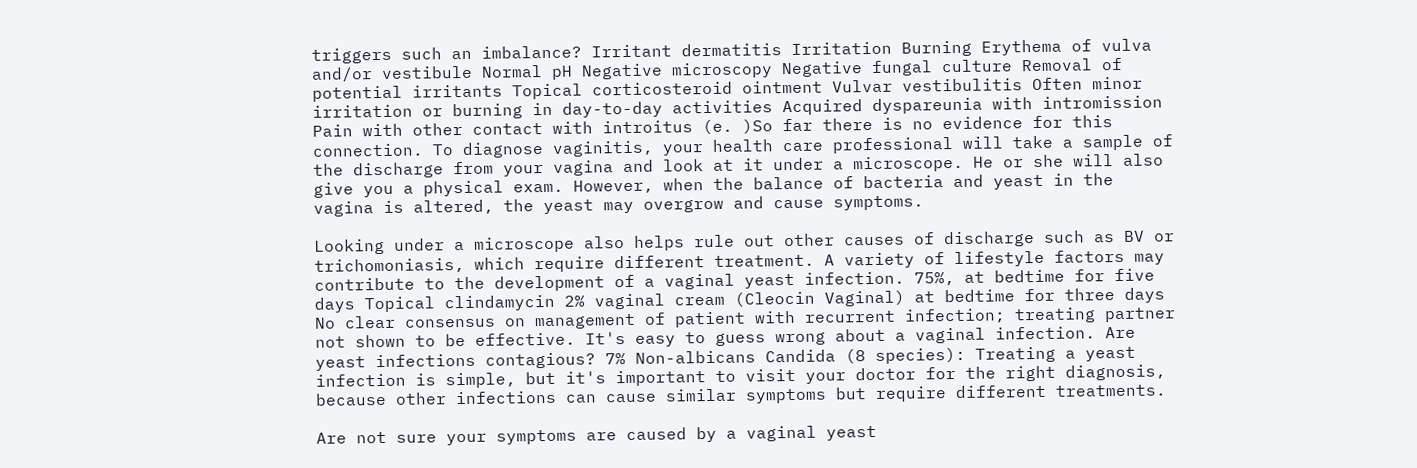triggers such an imbalance? Irritant dermatitis Irritation Burning Erythema of vulva and/or vestibule Normal pH Negative microscopy Negative fungal culture Removal of potential irritants Topical corticosteroid ointment Vulvar vestibulitis Often minor irritation or burning in day-to-day activities Acquired dyspareunia with intromission Pain with other contact with introitus (e. )So far there is no evidence for this connection. To diagnose vaginitis, your health care professional will take a sample of the discharge from your vagina and look at it under a microscope. He or she will also give you a physical exam. However, when the balance of bacteria and yeast in the vagina is altered, the yeast may overgrow and cause symptoms.

Looking under a microscope also helps rule out other causes of discharge such as BV or trichomoniasis, which require different treatment. A variety of lifestyle factors may contribute to the development of a vaginal yeast infection. 75%, at bedtime for five days Topical clindamycin 2% vaginal cream (Cleocin Vaginal) at bedtime for three days No clear consensus on management of patient with recurrent infection; treating partner not shown to be effective. It's easy to guess wrong about a vaginal infection. Are yeast infections contagious? 7% Non-albicans Candida (8 species): Treating a yeast infection is simple, but it's important to visit your doctor for the right diagnosis, because other infections can cause similar symptoms but require different treatments.

Are not sure your symptoms are caused by a vaginal yeast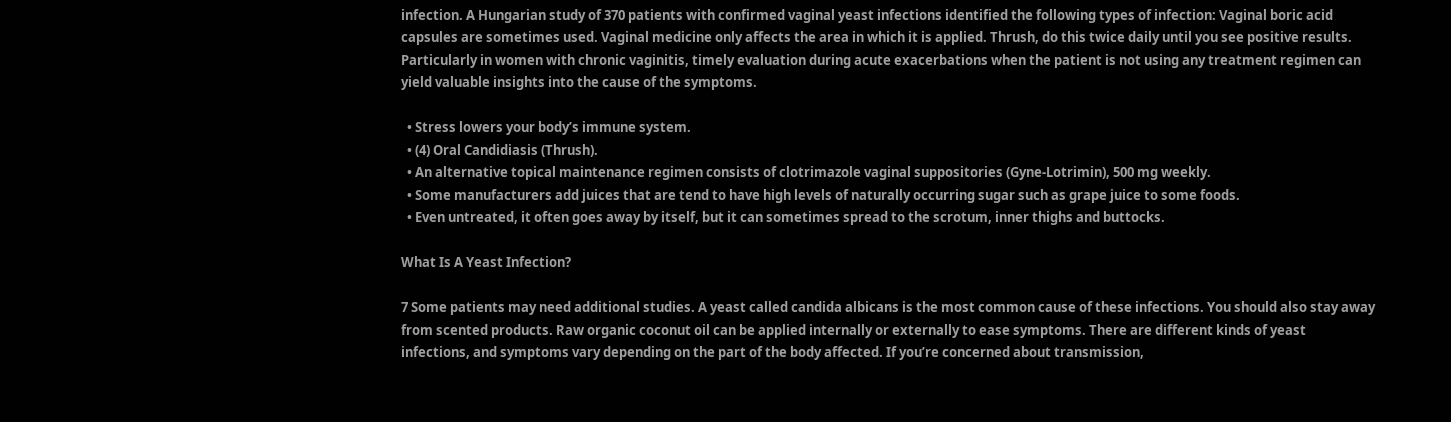infection. A Hungarian study of 370 patients with confirmed vaginal yeast infections identified the following types of infection: Vaginal boric acid capsules are sometimes used. Vaginal medicine only affects the area in which it is applied. Thrush, do this twice daily until you see positive results. Particularly in women with chronic vaginitis, timely evaluation during acute exacerbations when the patient is not using any treatment regimen can yield valuable insights into the cause of the symptoms.

  • Stress lowers your body’s immune system.
  • (4) Oral Candidiasis (Thrush).
  • An alternative topical maintenance regimen consists of clotrimazole vaginal suppositories (Gyne-Lotrimin), 500 mg weekly.
  • Some manufacturers add juices that are tend to have high levels of naturally occurring sugar such as grape juice to some foods.
  • Even untreated, it often goes away by itself, but it can sometimes spread to the scrotum, inner thighs and buttocks.

What Is A Yeast Infection?

7 Some patients may need additional studies. A yeast called candida albicans is the most common cause of these infections. You should also stay away from scented products. Raw organic coconut oil can be applied internally or externally to ease symptoms. There are different kinds of yeast infections, and symptoms vary depending on the part of the body affected. If you’re concerned about transmission,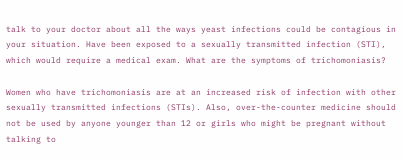talk to your doctor about all the ways yeast infections could be contagious in your situation. Have been exposed to a sexually transmitted infection (STI), which would require a medical exam. What are the symptoms of trichomoniasis?

Women who have trichomoniasis are at an increased risk of infection with other sexually transmitted infections (STIs). Also, over-the-counter medicine should not be used by anyone younger than 12 or girls who might be pregnant without talking to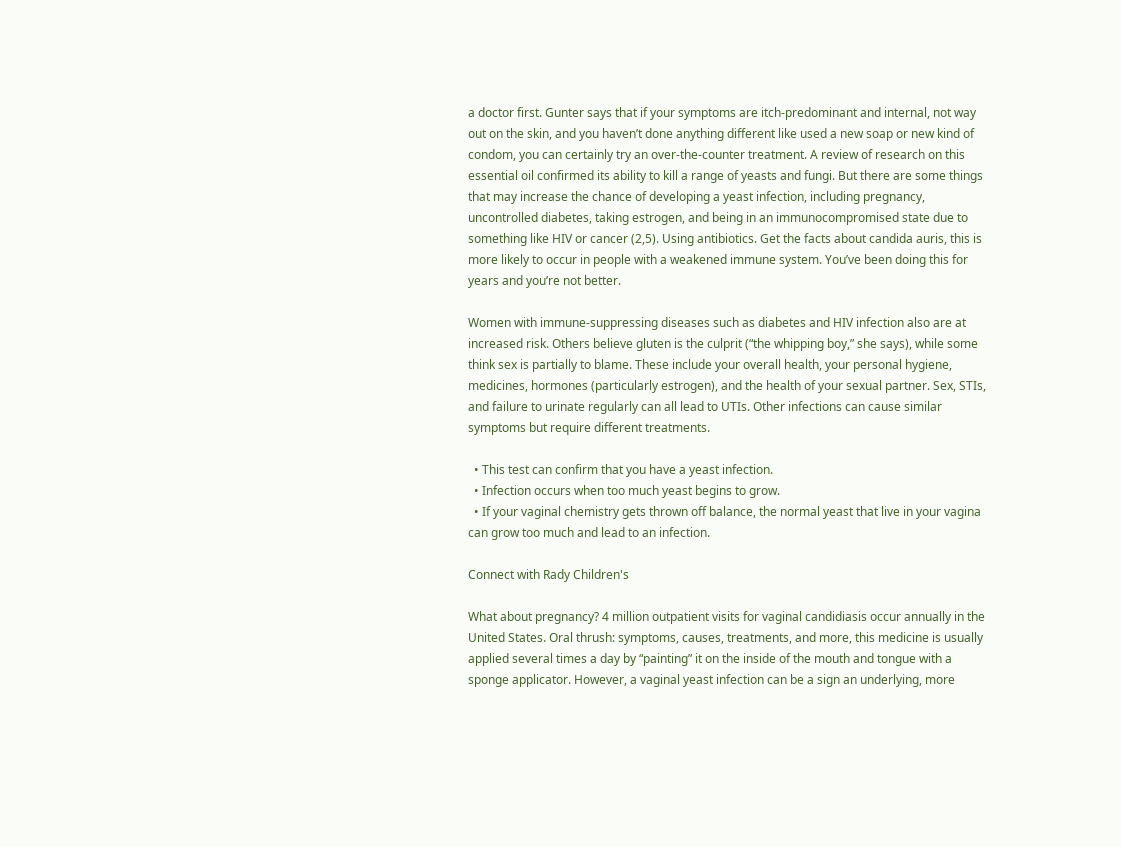a doctor first. Gunter says that if your symptoms are itch-predominant and internal, not way out on the skin, and you haven’t done anything different like used a new soap or new kind of condom, you can certainly try an over-the-counter treatment. A review of research on this essential oil confirmed its ability to kill a range of yeasts and fungi. But there are some things that may increase the chance of developing a yeast infection, including pregnancy, uncontrolled diabetes, taking estrogen, and being in an immunocompromised state due to something like HIV or cancer (2,5). Using antibiotics. Get the facts about candida auris, this is more likely to occur in people with a weakened immune system. You’ve been doing this for years and you’re not better.

Women with immune-suppressing diseases such as diabetes and HIV infection also are at increased risk. Others believe gluten is the culprit (“the whipping boy,” she says), while some think sex is partially to blame. These include your overall health, your personal hygiene, medicines, hormones (particularly estrogen), and the health of your sexual partner. Sex, STIs, and failure to urinate regularly can all lead to UTIs. Other infections can cause similar symptoms but require different treatments.

  • This test can confirm that you have a yeast infection.
  • Infection occurs when too much yeast begins to grow.
  • If your vaginal chemistry gets thrown off balance, the normal yeast that live in your vagina can grow too much and lead to an infection.

Connect with Rady Children's

What about pregnancy? 4 million outpatient visits for vaginal candidiasis occur annually in the United States. Oral thrush: symptoms, causes, treatments, and more, this medicine is usually applied several times a day by “painting” it on the inside of the mouth and tongue with a sponge applicator. However, a vaginal yeast infection can be a sign an underlying, more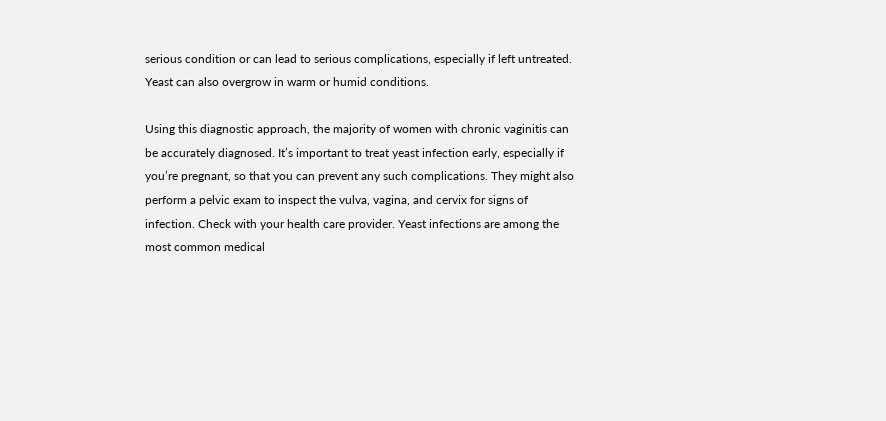serious condition or can lead to serious complications, especially if left untreated. Yeast can also overgrow in warm or humid conditions.

Using this diagnostic approach, the majority of women with chronic vaginitis can be accurately diagnosed. It’s important to treat yeast infection early, especially if you’re pregnant, so that you can prevent any such complications. They might also perform a pelvic exam to inspect the vulva, vagina, and cervix for signs of infection. Check with your health care provider. Yeast infections are among the most common medical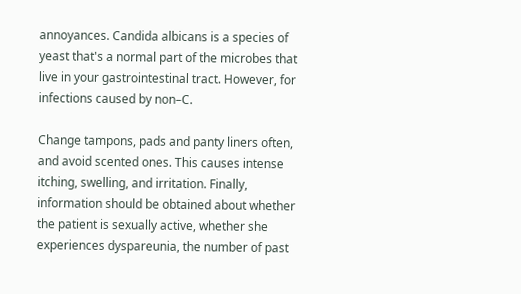annoyances. Candida albicans is a species of yeast that's a normal part of the microbes that live in your gastrointestinal tract. However, for infections caused by non–C.

Change tampons, pads and panty liners often, and avoid scented ones. This causes intense itching, swelling, and irritation. Finally, information should be obtained about whether the patient is sexually active, whether she experiences dyspareunia, the number of past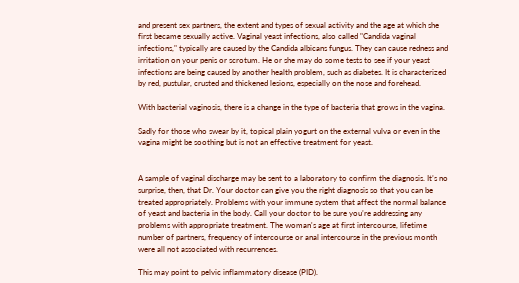and present sex partners, the extent and types of sexual activity and the age at which she first became sexually active. Vaginal yeast infections, also called "Candida vaginal infections," typically are caused by the Candida albicans fungus. They can cause redness and irritation on your penis or scrotum. He or she may do some tests to see if your yeast infections are being caused by another health problem, such as diabetes. It is characterized by red, pustular, crusted and thickened lesions, especially on the nose and forehead.

With bacterial vaginosis, there is a change in the type of bacteria that grows in the vagina.

Sadly for those who swear by it, topical plain yogurt on the external vulva or even in the vagina might be soothing but is not an effective treatment for yeast.


A sample of vaginal discharge may be sent to a laboratory to confirm the diagnosis. It’s no surprise, then, that Dr. Your doctor can give you the right diagnosis so that you can be treated appropriately. Problems with your immune system that affect the normal balance of yeast and bacteria in the body. Call your doctor to be sure you’re addressing any problems with appropriate treatment. The woman's age at first intercourse, lifetime number of partners, frequency of intercourse or anal intercourse in the previous month were all not associated with recurrences.

This may point to pelvic inflammatory disease (PID).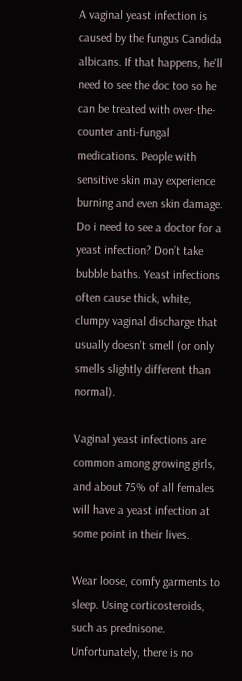A vaginal yeast infection is caused by the fungus Candida albicans. If that happens, he'll need to see the doc too so he can be treated with over-the-counter anti-fungal medications. People with sensitive skin may experience burning and even skin damage. Do i need to see a doctor for a yeast infection? Don’t take bubble baths. Yeast infections often cause thick, white, clumpy vaginal discharge that usually doesn’t smell (or only smells slightly different than normal).

Vaginal yeast infections are common among growing girls, and about 75% of all females will have a yeast infection at some point in their lives.

Wear loose, comfy garments to sleep. Using corticosteroids, such as prednisone. Unfortunately, there is no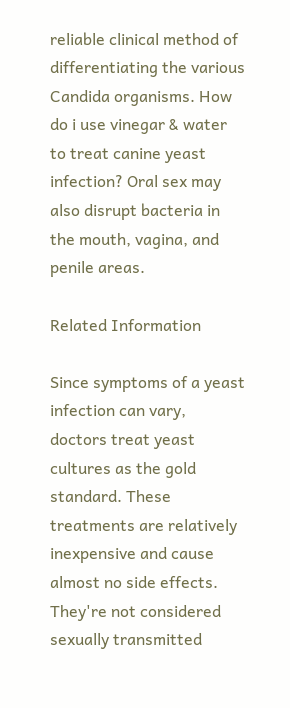reliable clinical method of differentiating the various Candida organisms. How do i use vinegar & water to treat canine yeast infection? Oral sex may also disrupt bacteria in the mouth, vagina, and penile areas.

Related Information

Since symptoms of a yeast infection can vary, doctors treat yeast cultures as the gold standard. These treatments are relatively inexpensive and cause almost no side effects. They're not considered sexually transmitted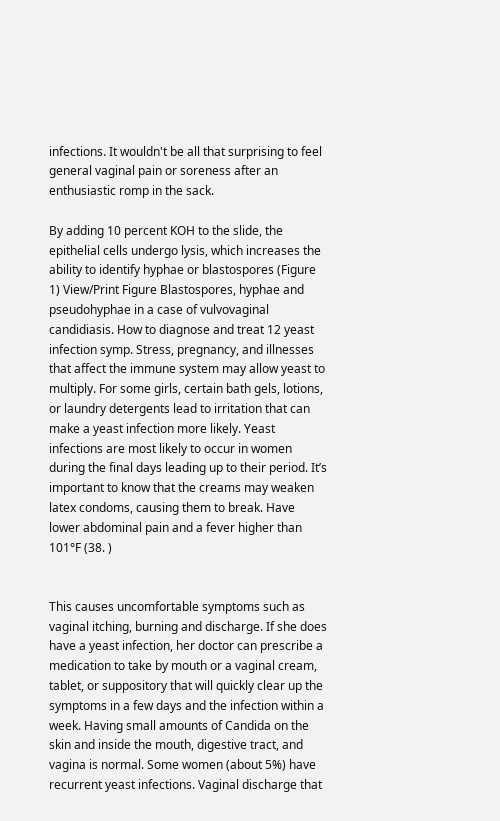infections. It wouldn't be all that surprising to feel general vaginal pain or soreness after an enthusiastic romp in the sack.

By adding 10 percent KOH to the slide, the epithelial cells undergo lysis, which increases the ability to identify hyphae or blastospores (Figure 1) View/Print Figure Blastospores, hyphae and pseudohyphae in a case of vulvovaginal candidiasis. How to diagnose and treat 12 yeast infection symp. Stress, pregnancy, and illnesses that affect the immune system may allow yeast to multiply. For some girls, certain bath gels, lotions, or laundry detergents lead to irritation that can make a yeast infection more likely. Yeast infections are most likely to occur in women during the final days leading up to their period. It’s important to know that the creams may weaken latex condoms, causing them to break. Have lower abdominal pain and a fever higher than 101°F (38. )


This causes uncomfortable symptoms such as vaginal itching, burning and discharge. If she does have a yeast infection, her doctor can prescribe a medication to take by mouth or a vaginal cream, tablet, or suppository that will quickly clear up the symptoms in a few days and the infection within a week. Having small amounts of Candida on the skin and inside the mouth, digestive tract, and vagina is normal. Some women (about 5%) have recurrent yeast infections. Vaginal discharge that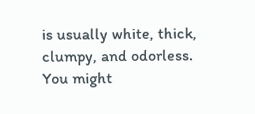is usually white, thick, clumpy, and odorless. You might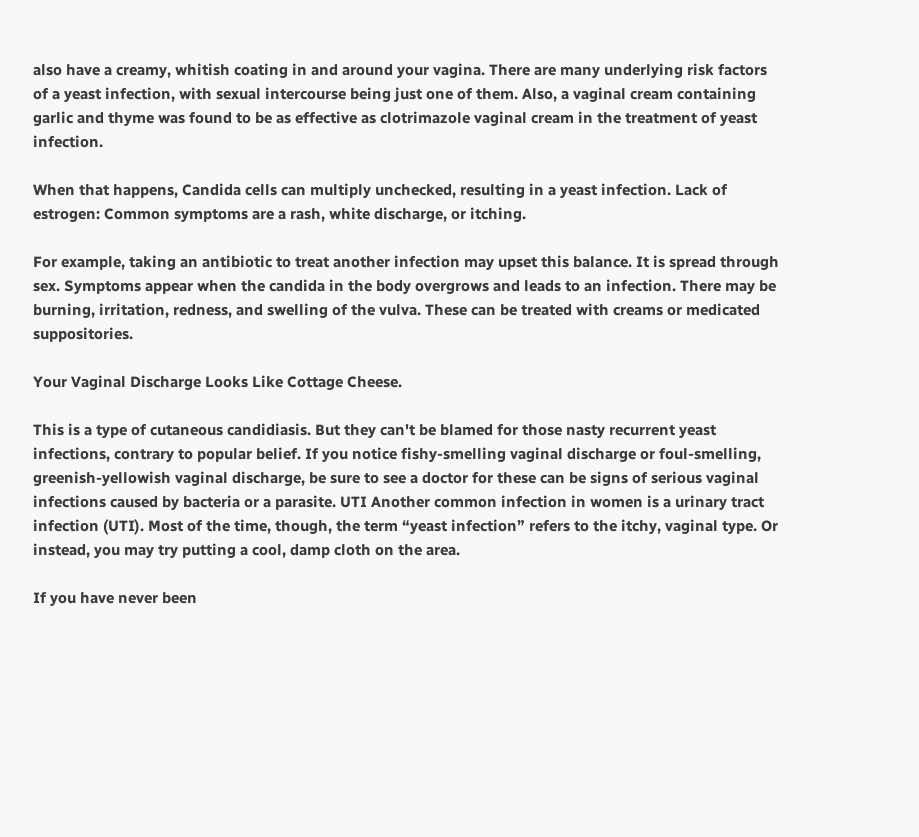also have a creamy, whitish coating in and around your vagina. There are many underlying risk factors of a yeast infection, with sexual intercourse being just one of them. Also, a vaginal cream containing garlic and thyme was found to be as effective as clotrimazole vaginal cream in the treatment of yeast infection.

When that happens, Candida cells can multiply unchecked, resulting in a yeast infection. Lack of estrogen: Common symptoms are a rash, white discharge, or itching.

For example, taking an antibiotic to treat another infection may upset this balance. It is spread through sex. Symptoms appear when the candida in the body overgrows and leads to an infection. There may be burning, irritation, redness, and swelling of the vulva. These can be treated with creams or medicated suppositories.

Your Vaginal Discharge Looks Like Cottage Cheese.

This is a type of cutaneous candidiasis. But they can't be blamed for those nasty recurrent yeast infections, contrary to popular belief. If you notice fishy-smelling vaginal discharge or foul-smelling, greenish-yellowish vaginal discharge, be sure to see a doctor for these can be signs of serious vaginal infections caused by bacteria or a parasite. UTI Another common infection in women is a urinary tract infection (UTI). Most of the time, though, the term “yeast infection” refers to the itchy, vaginal type. Or instead, you may try putting a cool, damp cloth on the area.

If you have never been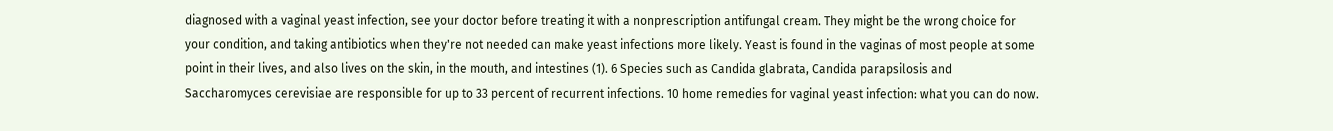diagnosed with a vaginal yeast infection, see your doctor before treating it with a nonprescription antifungal cream. They might be the wrong choice for your condition, and taking antibiotics when they're not needed can make yeast infections more likely. Yeast is found in the vaginas of most people at some point in their lives, and also lives on the skin, in the mouth, and intestines (1). 6 Species such as Candida glabrata, Candida parapsilosis and Saccharomyces cerevisiae are responsible for up to 33 percent of recurrent infections. 10 home remedies for vaginal yeast infection: what you can do now.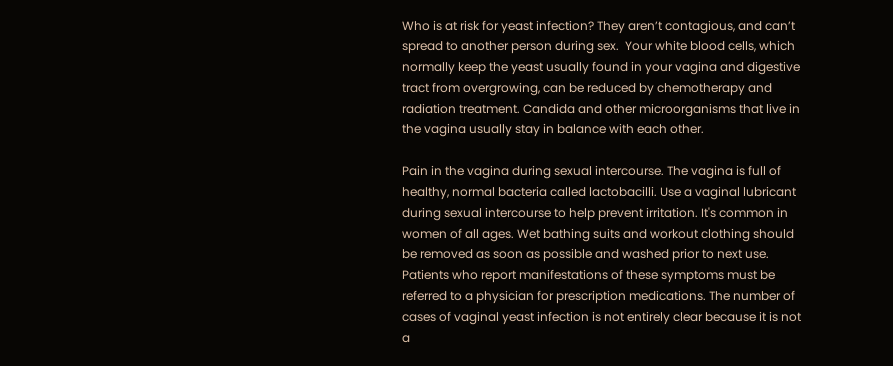Who is at risk for yeast infection? They aren’t contagious, and can’t spread to another person during sex.  Your white blood cells, which normally keep the yeast usually found in your vagina and digestive tract from overgrowing, can be reduced by chemotherapy and radiation treatment. Candida and other microorganisms that live in the vagina usually stay in balance with each other.

Pain in the vagina during sexual intercourse. The vagina is full of healthy, normal bacteria called lactobacilli. Use a vaginal lubricant during sexual intercourse to help prevent irritation. It's common in women of all ages. Wet bathing suits and workout clothing should be removed as soon as possible and washed prior to next use. Patients who report manifestations of these symptoms must be referred to a physician for prescription medications. The number of cases of vaginal yeast infection is not entirely clear because it is not a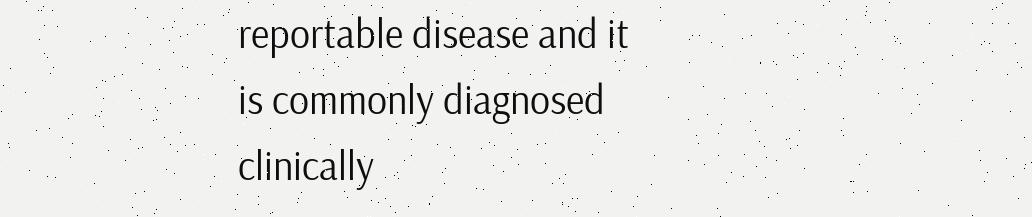reportable disease and it is commonly diagnosed clinically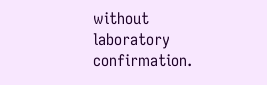without laboratory confirmation.